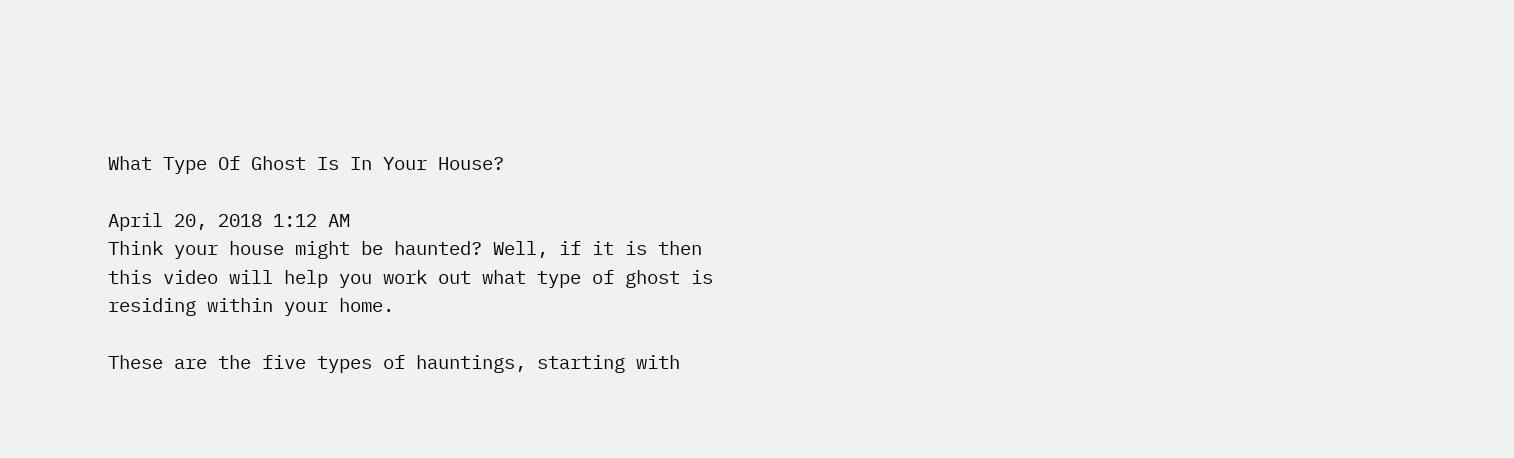What Type Of Ghost Is In Your House?

April 20, 2018 1:12 AM
Think your house might be haunted? Well, if it is then this video will help you work out what type of ghost is residing within your home.

These are the five types of hauntings, starting with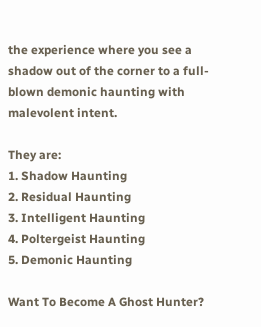the experience where you see a shadow out of the corner to a full-blown demonic haunting with malevolent intent.

They are:
1. Shadow Haunting
2. Residual Haunting
3. Intelligent Haunting
4. Poltergeist Haunting
5. Demonic Haunting

Want To Become A Ghost Hunter?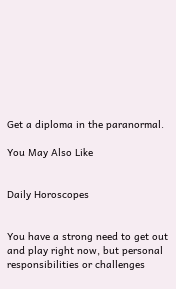Get a diploma in the paranormal.

You May Also Like


Daily Horoscopes


You have a strong need to get out and play right now, but personal responsibilities or challenges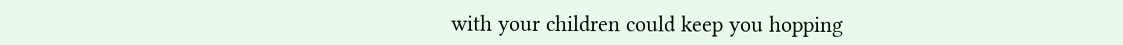with your children could keep you hopping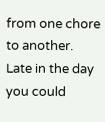from one chore to another. Late in the day you could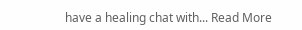have a healing chat with... Read More